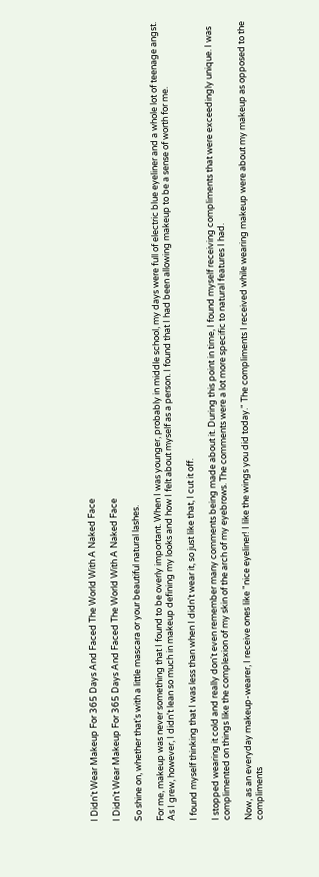I Didn't Wear Makeup For 365 Days And Faced The World With A Naked Face

I Didn't Wear Makeup For 365 Days And Faced The World With A Naked Face

So shine on, whether that's with a little mascara or your beautiful natural lashes.

For me, makeup was never something that I found to be overly important. When I was younger, probably in middle school, my days were full of electric blue eyeliner and a whole lot of teenage angst. As I grew, however, I didn't lean so much in makeup defining my looks and how I felt about myself as a person. I found that I had been allowing makeup to be a sense of worth for me.

I found myself thinking that I was less than when I didn't wear it, so just like that, I cut it off.

I stopped wearing it cold and really don't even remember many comments being made about it. During this point in time, I found myself receiving compliments that were exceedingly unique. I was complimented on things like the complexion of my skin of the arch of my eyebrows. The comments were a lot more specific to natural features I had.

Now, as an everyday makeup-wearer, I receive ones like "nice eyeliner! I like the wings you did today." The compliments I received while wearing makeup were about my makeup as opposed to the compliments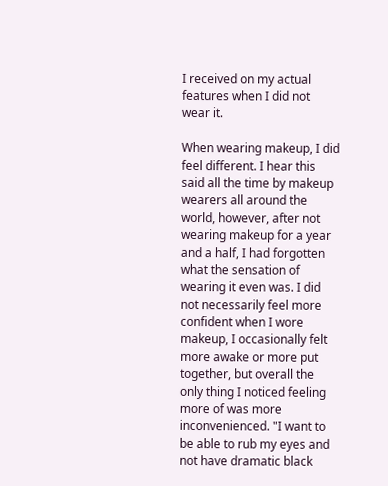I received on my actual features when I did not wear it.

When wearing makeup, I did feel different. I hear this said all the time by makeup wearers all around the world, however, after not wearing makeup for a year and a half, I had forgotten what the sensation of wearing it even was. I did not necessarily feel more confident when I wore makeup, I occasionally felt more awake or more put together, but overall the only thing I noticed feeling more of was more inconvenienced. "I want to be able to rub my eyes and not have dramatic black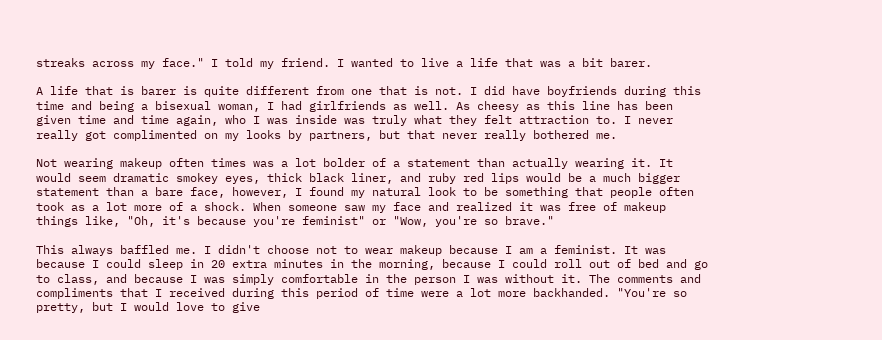streaks across my face." I told my friend. I wanted to live a life that was a bit barer.

A life that is barer is quite different from one that is not. I did have boyfriends during this time and being a bisexual woman, I had girlfriends as well. As cheesy as this line has been given time and time again, who I was inside was truly what they felt attraction to. I never really got complimented on my looks by partners, but that never really bothered me.

Not wearing makeup often times was a lot bolder of a statement than actually wearing it. It would seem dramatic smokey eyes, thick black liner, and ruby red lips would be a much bigger statement than a bare face, however, I found my natural look to be something that people often took as a lot more of a shock. When someone saw my face and realized it was free of makeup things like, "Oh, it's because you're feminist" or "Wow, you're so brave."

This always baffled me. I didn't choose not to wear makeup because I am a feminist. It was because I could sleep in 20 extra minutes in the morning, because I could roll out of bed and go to class, and because I was simply comfortable in the person I was without it. The comments and compliments that I received during this period of time were a lot more backhanded. "You're so pretty, but I would love to give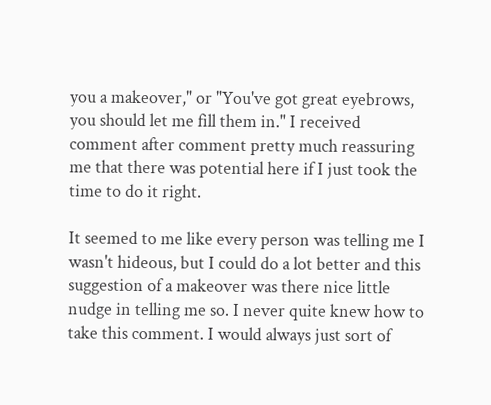you a makeover," or "You've got great eyebrows, you should let me fill them in." I received comment after comment pretty much reassuring me that there was potential here if I just took the time to do it right.

It seemed to me like every person was telling me I wasn't hideous, but I could do a lot better and this suggestion of a makeover was there nice little nudge in telling me so. I never quite knew how to take this comment. I would always just sort of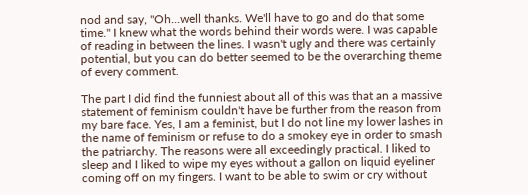nod and say, "Oh...well thanks. We'll have to go and do that some time." I knew what the words behind their words were. I was capable of reading in between the lines. I wasn't ugly and there was certainly potential, but you can do better seemed to be the overarching theme of every comment.

The part I did find the funniest about all of this was that an a massive statement of feminism couldn't have be further from the reason from my bare face. Yes, I am a feminist, but I do not line my lower lashes in the name of feminism or refuse to do a smokey eye in order to smash the patriarchy. The reasons were all exceedingly practical. I liked to sleep and I liked to wipe my eyes without a gallon on liquid eyeliner coming off on my fingers. I want to be able to swim or cry without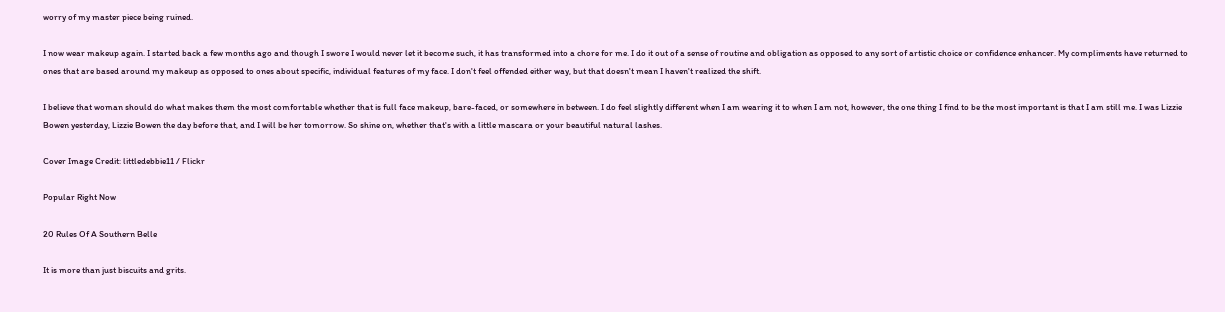worry of my master piece being ruined.

I now wear makeup again. I started back a few months ago and though I swore I would never let it become such, it has transformed into a chore for me. I do it out of a sense of routine and obligation as opposed to any sort of artistic choice or confidence enhancer. My compliments have returned to ones that are based around my makeup as opposed to ones about specific, individual features of my face. I don't feel offended either way, but that doesn't mean I haven't realized the shift.

I believe that woman should do what makes them the most comfortable whether that is full face makeup, bare-faced, or somewhere in between. I do feel slightly different when I am wearing it to when I am not, however, the one thing I find to be the most important is that I am still me. I was Lizzie Bowen yesterday, Lizzie Bowen the day before that, and I will be her tomorrow. So shine on, whether that's with a little mascara or your beautiful natural lashes.

Cover Image Credit: littledebbie11 / Flickr

Popular Right Now

20 Rules Of A Southern Belle

It is more than just biscuits and grits.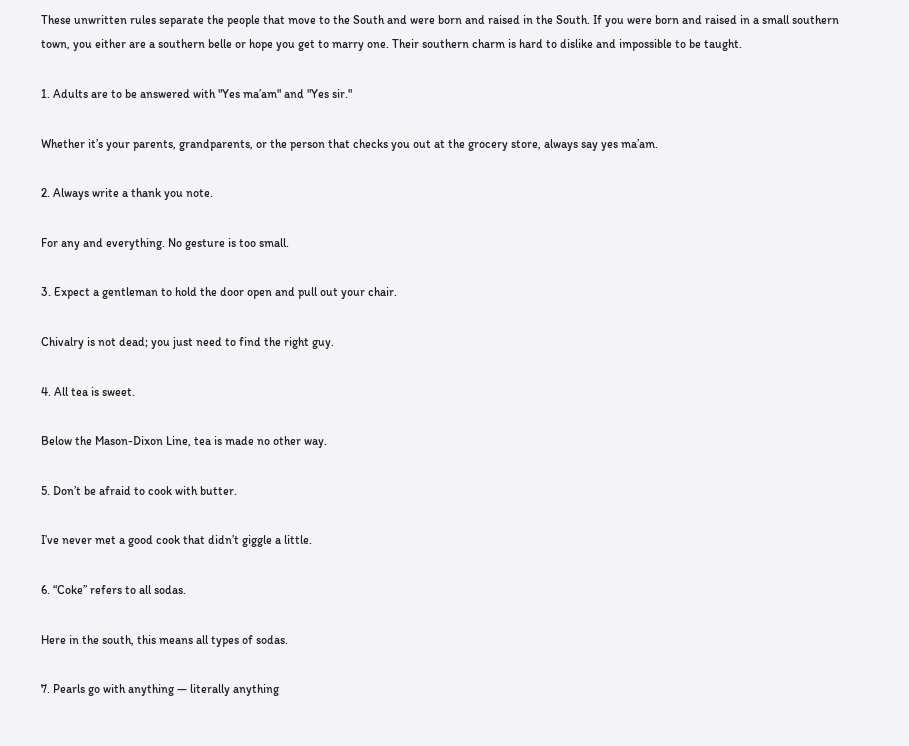These unwritten rules separate the people that move to the South and were born and raised in the South. If you were born and raised in a small southern town, you either are a southern belle or hope you get to marry one. Their southern charm is hard to dislike and impossible to be taught.

1. Adults are to be answered with "Yes ma’am" and "Yes sir."

Whether it’s your parents, grandparents, or the person that checks you out at the grocery store, always say yes ma’am.

2. Always write a thank you note.

For any and everything. No gesture is too small.

3. Expect a gentleman to hold the door open and pull out your chair.

Chivalry is not dead; you just need to find the right guy.

4. All tea is sweet.

Below the Mason-Dixon Line, tea is made no other way.

5. Don’t be afraid to cook with butter.

I’ve never met a good cook that didn’t giggle a little.

6. “Coke” refers to all sodas.

Here in the south, this means all types of sodas.

7. Pearls go with anything — literally anything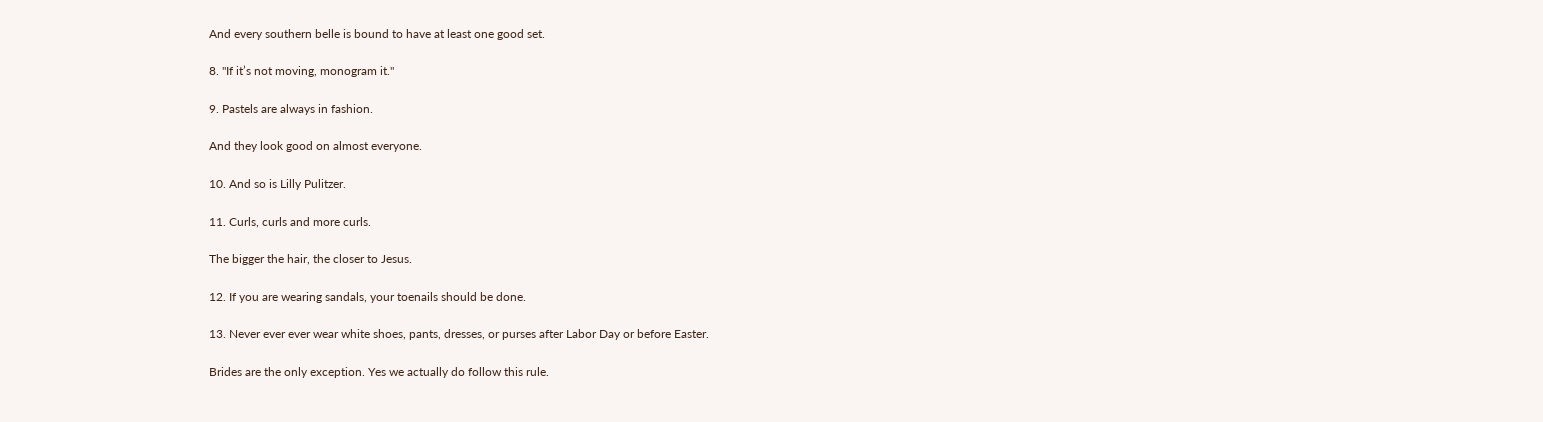And every southern belle is bound to have at least one good set.

8. "If it’s not moving, monogram it."

9. Pastels are always in fashion.

And they look good on almost everyone.

10. And so is Lilly Pulitzer.

11. Curls, curls and more curls.

The bigger the hair, the closer to Jesus.

12. If you are wearing sandals, your toenails should be done.

13. Never ever ever wear white shoes, pants, dresses, or purses after Labor Day or before Easter.

Brides are the only exception. Yes we actually do follow this rule.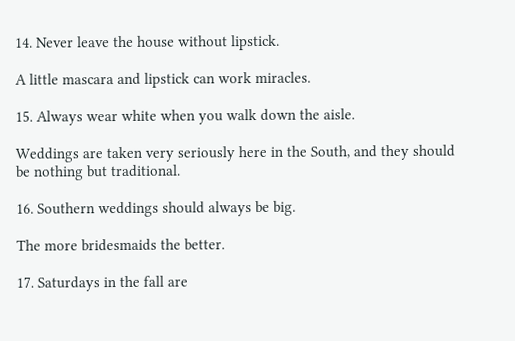14. Never leave the house without lipstick.

A little mascara and lipstick can work miracles.

15. Always wear white when you walk down the aisle.

Weddings are taken very seriously here in the South, and they should be nothing but traditional.

16. Southern weddings should always be big.

The more bridesmaids the better.

17. Saturdays in the fall are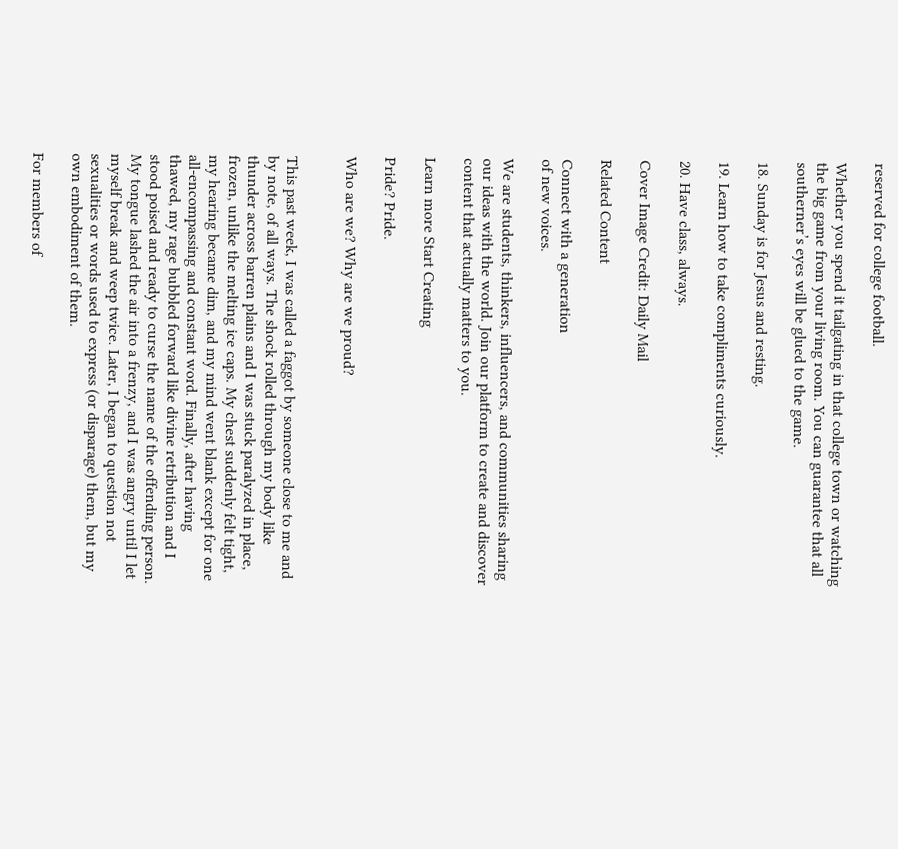reserved for college football.

Whether you spend it tailgating in that college town or watching the big game from your living room. You can guarantee that all southerner’s eyes will be glued to the game.

18. Sunday is for Jesus and resting.

19. Learn how to take compliments curiously.

20. Have class, always.

Cover Image Credit: Daily Mail

Related Content

Connect with a generation
of new voices.

We are students, thinkers, influencers, and communities sharing our ideas with the world. Join our platform to create and discover content that actually matters to you.

Learn more Start Creating

Pride? Pride.

Who are we? Why are we proud?


This past week, I was called a faggot by someone close to me and by note, of all ways. The shock rolled through my body like thunder across barren plains and I was stuck paralyzed in place, frozen, unlike the melting ice caps. My chest suddenly felt tight, my hearing became dim, and my mind went blank except for one all-encompassing and constant word. Finally, after having thawed, my rage bubbled forward like divine retribution and I stood poised and ready to curse the name of the offending person. My tongue lashed the air into a frenzy, and I was angry until I let myself break and weep twice. Later, I began to question not sexualities or words used to express (or disparage) them, but my own embodiment of them.

For members of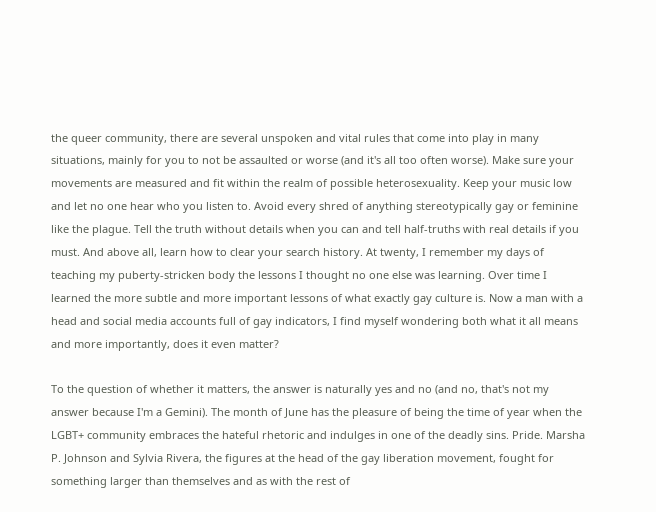the queer community, there are several unspoken and vital rules that come into play in many situations, mainly for you to not be assaulted or worse (and it's all too often worse). Make sure your movements are measured and fit within the realm of possible heterosexuality. Keep your music low and let no one hear who you listen to. Avoid every shred of anything stereotypically gay or feminine like the plague. Tell the truth without details when you can and tell half-truths with real details if you must. And above all, learn how to clear your search history. At twenty, I remember my days of teaching my puberty-stricken body the lessons I thought no one else was learning. Over time I learned the more subtle and more important lessons of what exactly gay culture is. Now a man with a head and social media accounts full of gay indicators, I find myself wondering both what it all means and more importantly, does it even matter?

To the question of whether it matters, the answer is naturally yes and no (and no, that's not my answer because I'm a Gemini). The month of June has the pleasure of being the time of year when the LGBT+ community embraces the hateful rhetoric and indulges in one of the deadly sins. Pride. Marsha P. Johnson and Sylvia Rivera, the figures at the head of the gay liberation movement, fought for something larger than themselves and as with the rest of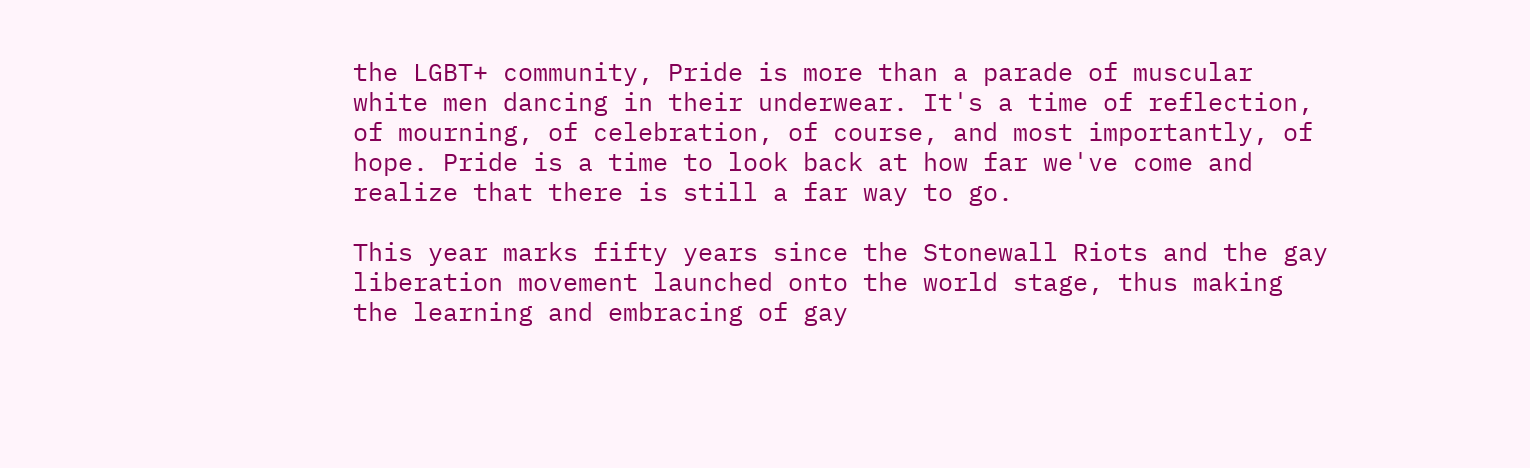the LGBT+ community, Pride is more than a parade of muscular white men dancing in their underwear. It's a time of reflection, of mourning, of celebration, of course, and most importantly, of hope. Pride is a time to look back at how far we've come and realize that there is still a far way to go.

This year marks fifty years since the Stonewall Riots and the gay liberation movement launched onto the world stage, thus making the learning and embracing of gay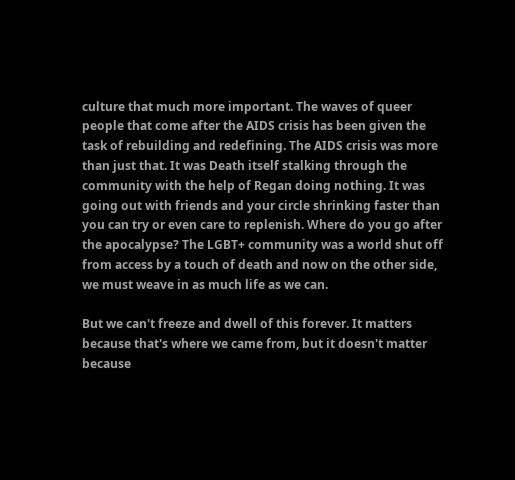culture that much more important. The waves of queer people that come after the AIDS crisis has been given the task of rebuilding and redefining. The AIDS crisis was more than just that. It was Death itself stalking through the community with the help of Regan doing nothing. It was going out with friends and your circle shrinking faster than you can try or even care to replenish. Where do you go after the apocalypse? The LGBT+ community was a world shut off from access by a touch of death and now on the other side, we must weave in as much life as we can.

But we can't freeze and dwell of this forever. It matters because that's where we came from, but it doesn't matter because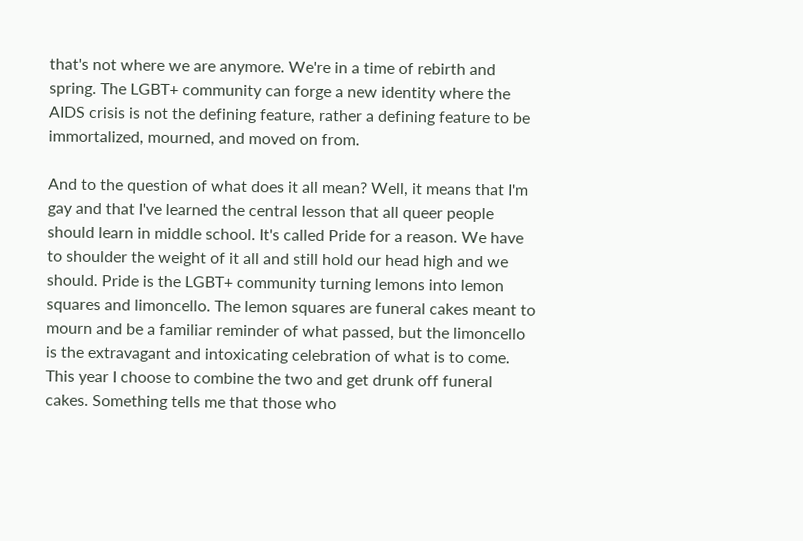that's not where we are anymore. We're in a time of rebirth and spring. The LGBT+ community can forge a new identity where the AIDS crisis is not the defining feature, rather a defining feature to be immortalized, mourned, and moved on from.

And to the question of what does it all mean? Well, it means that I'm gay and that I've learned the central lesson that all queer people should learn in middle school. It's called Pride for a reason. We have to shoulder the weight of it all and still hold our head high and we should. Pride is the LGBT+ community turning lemons into lemon squares and limoncello. The lemon squares are funeral cakes meant to mourn and be a familiar reminder of what passed, but the limoncello is the extravagant and intoxicating celebration of what is to come. This year I choose to combine the two and get drunk off funeral cakes. Something tells me that those who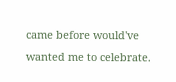came before would've wanted me to celebrate.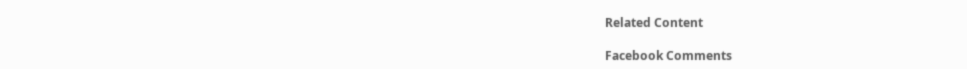Related Content

Facebook Comments